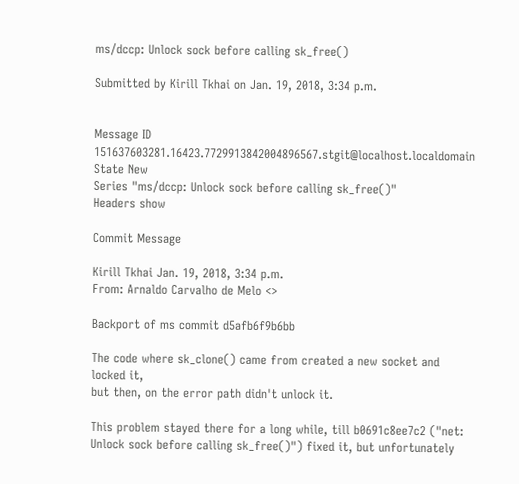ms/dccp: Unlock sock before calling sk_free()

Submitted by Kirill Tkhai on Jan. 19, 2018, 3:34 p.m.


Message ID 151637603281.16423.7729913842004896567.stgit@localhost.localdomain
State New
Series "ms/dccp: Unlock sock before calling sk_free()"
Headers show

Commit Message

Kirill Tkhai Jan. 19, 2018, 3:34 p.m.
From: Arnaldo Carvalho de Melo <>

Backport of ms commit d5afb6f9b6bb

The code where sk_clone() came from created a new socket and locked it,
but then, on the error path didn't unlock it.

This problem stayed there for a long while, till b0691c8ee7c2 ("net:
Unlock sock before calling sk_free()") fixed it, but unfortunately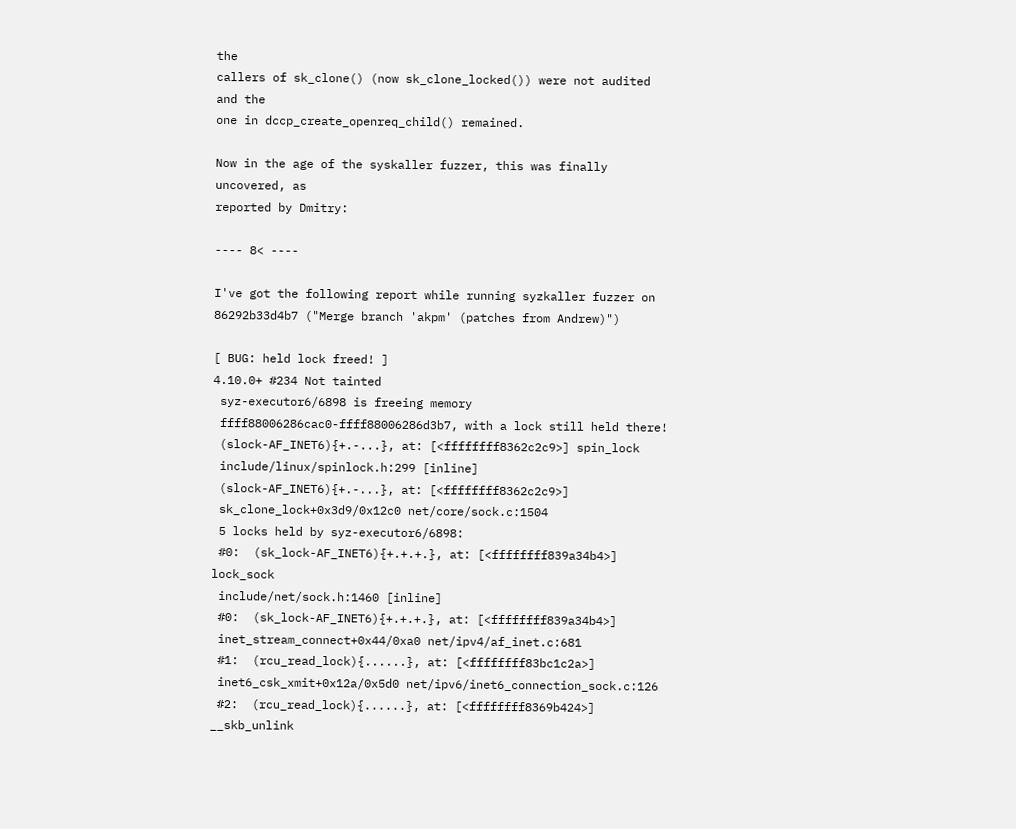the
callers of sk_clone() (now sk_clone_locked()) were not audited and the
one in dccp_create_openreq_child() remained.

Now in the age of the syskaller fuzzer, this was finally uncovered, as
reported by Dmitry:

---- 8< ----

I've got the following report while running syzkaller fuzzer on
86292b33d4b7 ("Merge branch 'akpm' (patches from Andrew)")

[ BUG: held lock freed! ]
4.10.0+ #234 Not tainted
 syz-executor6/6898 is freeing memory
 ffff88006286cac0-ffff88006286d3b7, with a lock still held there!
 (slock-AF_INET6){+.-...}, at: [<ffffffff8362c2c9>] spin_lock
 include/linux/spinlock.h:299 [inline]
 (slock-AF_INET6){+.-...}, at: [<ffffffff8362c2c9>]
 sk_clone_lock+0x3d9/0x12c0 net/core/sock.c:1504
 5 locks held by syz-executor6/6898:
 #0:  (sk_lock-AF_INET6){+.+.+.}, at: [<ffffffff839a34b4>] lock_sock
 include/net/sock.h:1460 [inline]
 #0:  (sk_lock-AF_INET6){+.+.+.}, at: [<ffffffff839a34b4>]
 inet_stream_connect+0x44/0xa0 net/ipv4/af_inet.c:681
 #1:  (rcu_read_lock){......}, at: [<ffffffff83bc1c2a>]
 inet6_csk_xmit+0x12a/0x5d0 net/ipv6/inet6_connection_sock.c:126
 #2:  (rcu_read_lock){......}, at: [<ffffffff8369b424>] __skb_unlink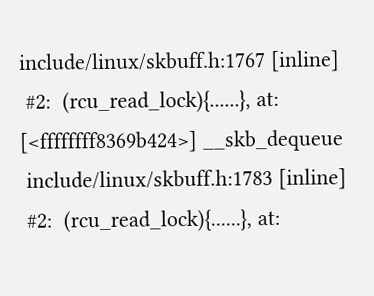include/linux/skbuff.h:1767 [inline]
 #2:  (rcu_read_lock){......}, at: [<ffffffff8369b424>] __skb_dequeue
 include/linux/skbuff.h:1783 [inline]
 #2:  (rcu_read_lock){......}, at: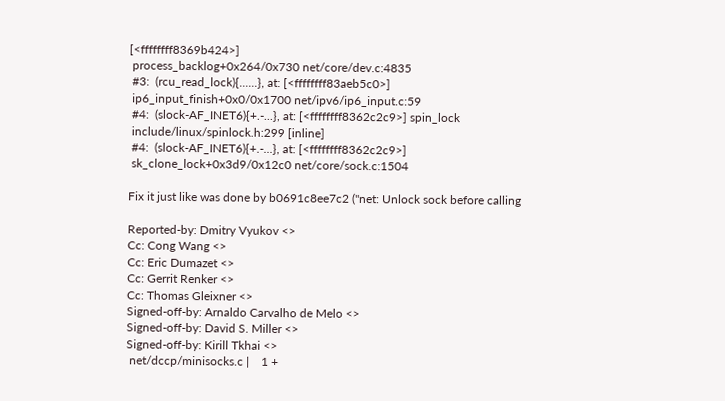[<ffffffff8369b424>]
 process_backlog+0x264/0x730 net/core/dev.c:4835
 #3:  (rcu_read_lock){......}, at: [<ffffffff83aeb5c0>]
 ip6_input_finish+0x0/0x1700 net/ipv6/ip6_input.c:59
 #4:  (slock-AF_INET6){+.-...}, at: [<ffffffff8362c2c9>] spin_lock
 include/linux/spinlock.h:299 [inline]
 #4:  (slock-AF_INET6){+.-...}, at: [<ffffffff8362c2c9>]
 sk_clone_lock+0x3d9/0x12c0 net/core/sock.c:1504

Fix it just like was done by b0691c8ee7c2 ("net: Unlock sock before calling

Reported-by: Dmitry Vyukov <>
Cc: Cong Wang <>
Cc: Eric Dumazet <>
Cc: Gerrit Renker <>
Cc: Thomas Gleixner <>
Signed-off-by: Arnaldo Carvalho de Melo <>
Signed-off-by: David S. Miller <>
Signed-off-by: Kirill Tkhai <>
 net/dccp/minisocks.c |    1 +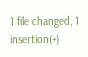1 file changed, 1 insertion(+)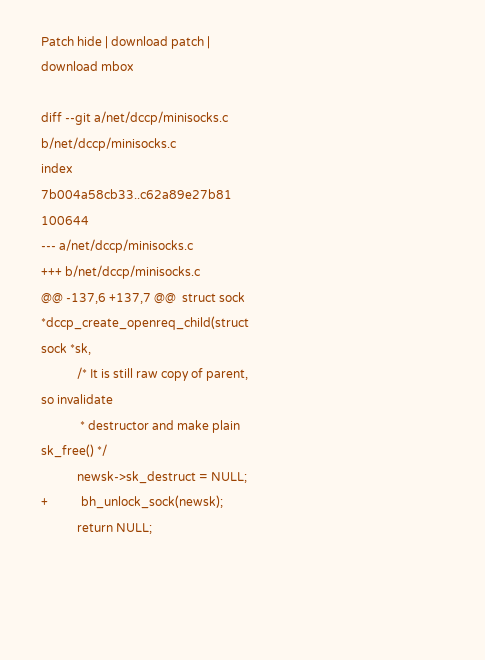Patch hide | download patch | download mbox

diff --git a/net/dccp/minisocks.c b/net/dccp/minisocks.c
index 7b004a58cb33..c62a89e27b81 100644
--- a/net/dccp/minisocks.c
+++ b/net/dccp/minisocks.c
@@ -137,6 +137,7 @@  struct sock *dccp_create_openreq_child(struct sock *sk,
            /* It is still raw copy of parent, so invalidate
             * destructor and make plain sk_free() */
            newsk->sk_destruct = NULL;
+           bh_unlock_sock(newsk);
            return NULL;